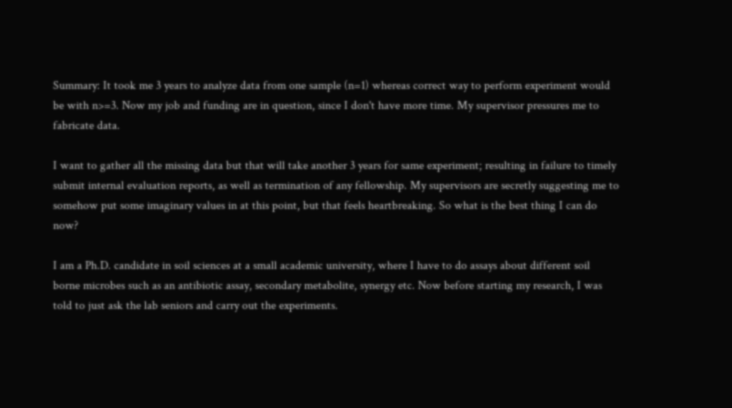Summary: It took me 3 years to analyze data from one sample (n=1) whereas correct way to perform experiment would be with n>=3. Now my job and funding are in question, since I don't have more time. My supervisor pressures me to fabricate data.

I want to gather all the missing data but that will take another 3 years for same experiment; resulting in failure to timely submit internal evaluation reports, as well as termination of any fellowship. My supervisors are secretly suggesting me to somehow put some imaginary values in at this point, but that feels heartbreaking. So what is the best thing I can do now?

I am a Ph.D. candidate in soil sciences at a small academic university, where I have to do assays about different soil borne microbes such as an antibiotic assay, secondary metabolite, synergy etc. Now before starting my research, I was told to just ask the lab seniors and carry out the experiments.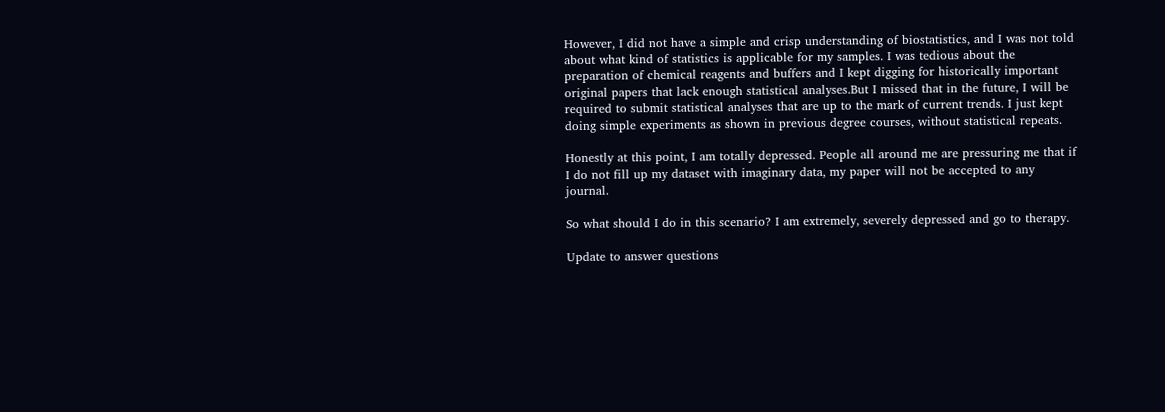However, I did not have a simple and crisp understanding of biostatistics, and I was not told about what kind of statistics is applicable for my samples. I was tedious about the preparation of chemical reagents and buffers and I kept digging for historically important original papers that lack enough statistical analyses.But I missed that in the future, I will be required to submit statistical analyses that are up to the mark of current trends. I just kept doing simple experiments as shown in previous degree courses, without statistical repeats.

Honestly at this point, I am totally depressed. People all around me are pressuring me that if I do not fill up my dataset with imaginary data, my paper will not be accepted to any journal.

So what should I do in this scenario? I am extremely, severely depressed and go to therapy.

Update to answer questions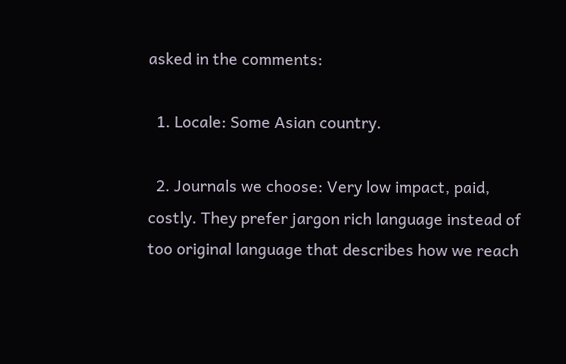asked in the comments:

  1. Locale: Some Asian country.

  2. Journals we choose: Very low impact, paid, costly. They prefer jargon rich language instead of too original language that describes how we reach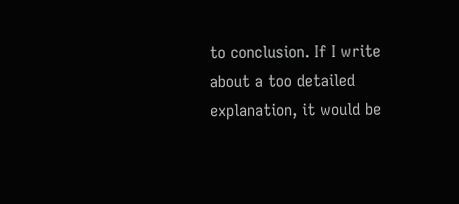to conclusion. If I write about a too detailed explanation, it would be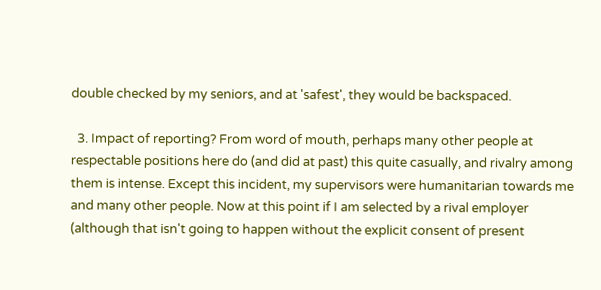double checked by my seniors, and at 'safest', they would be backspaced.

  3. Impact of reporting? From word of mouth, perhaps many other people at respectable positions here do (and did at past) this quite casually, and rivalry among them is intense. Except this incident, my supervisors were humanitarian towards me and many other people. Now at this point if I am selected by a rival employer (although that isn't going to happen without the explicit consent of present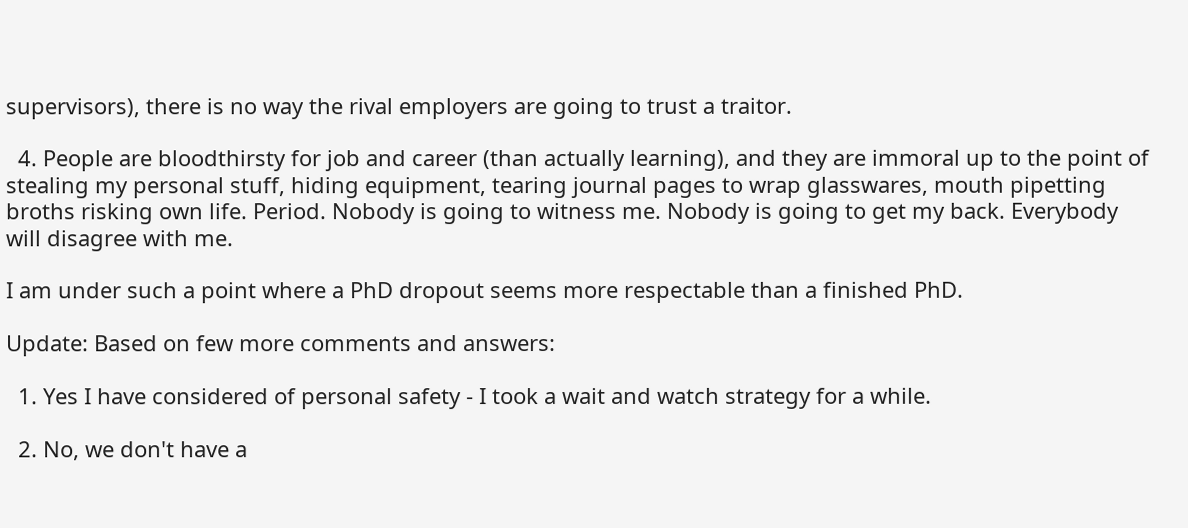supervisors), there is no way the rival employers are going to trust a traitor.

  4. People are bloodthirsty for job and career (than actually learning), and they are immoral up to the point of stealing my personal stuff, hiding equipment, tearing journal pages to wrap glasswares, mouth pipetting broths risking own life. Period. Nobody is going to witness me. Nobody is going to get my back. Everybody will disagree with me.

I am under such a point where a PhD dropout seems more respectable than a finished PhD.

Update: Based on few more comments and answers:

  1. Yes I have considered of personal safety - I took a wait and watch strategy for a while.

  2. No, we don't have a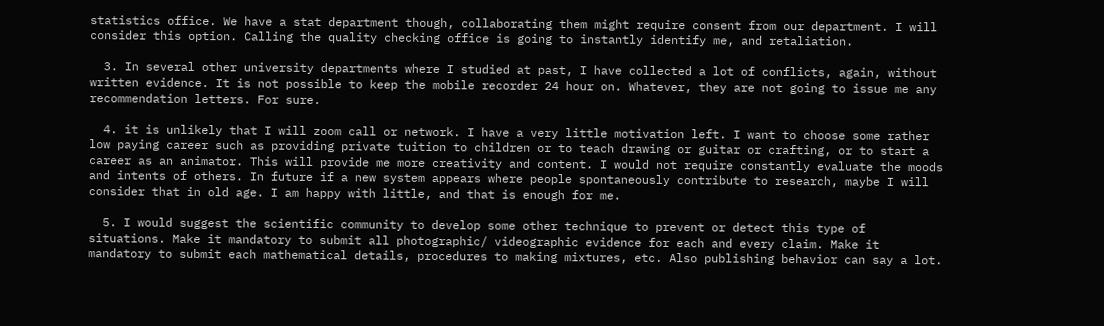statistics office. We have a stat department though, collaborating them might require consent from our department. I will consider this option. Calling the quality checking office is going to instantly identify me, and retaliation.

  3. In several other university departments where I studied at past, I have collected a lot of conflicts, again, without written evidence. It is not possible to keep the mobile recorder 24 hour on. Whatever, they are not going to issue me any recommendation letters. For sure.

  4. it is unlikely that I will zoom call or network. I have a very little motivation left. I want to choose some rather low paying career such as providing private tuition to children or to teach drawing or guitar or crafting, or to start a career as an animator. This will provide me more creativity and content. I would not require constantly evaluate the moods and intents of others. In future if a new system appears where people spontaneously contribute to research, maybe I will consider that in old age. I am happy with little, and that is enough for me.

  5. I would suggest the scientific community to develop some other technique to prevent or detect this type of situations. Make it mandatory to submit all photographic/ videographic evidence for each and every claim. Make it mandatory to submit each mathematical details, procedures to making mixtures, etc. Also publishing behavior can say a lot.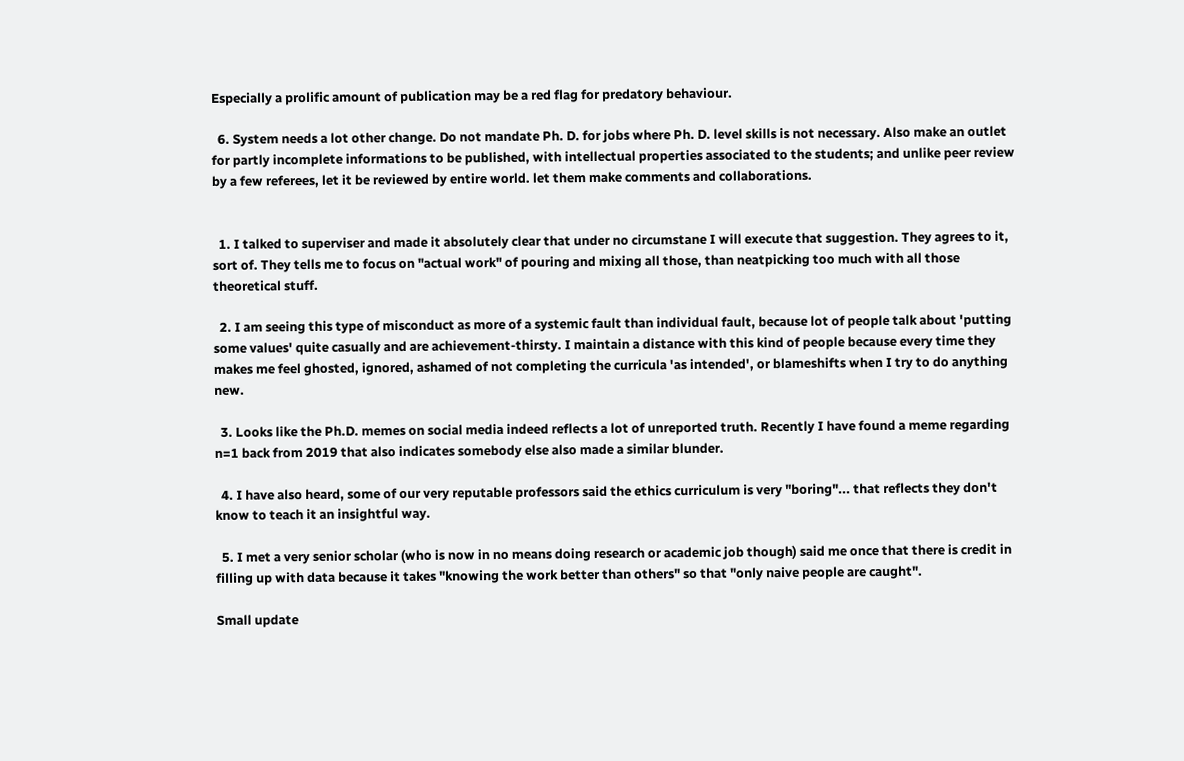Especially a prolific amount of publication may be a red flag for predatory behaviour.

  6. System needs a lot other change. Do not mandate Ph. D. for jobs where Ph. D. level skills is not necessary. Also make an outlet for partly incomplete informations to be published, with intellectual properties associated to the students; and unlike peer review by a few referees, let it be reviewed by entire world. let them make comments and collaborations.


  1. I talked to superviser and made it absolutely clear that under no circumstane I will execute that suggestion. They agrees to it, sort of. They tells me to focus on "actual work" of pouring and mixing all those, than neatpicking too much with all those theoretical stuff.

  2. I am seeing this type of misconduct as more of a systemic fault than individual fault, because lot of people talk about 'putting some values' quite casually and are achievement-thirsty. I maintain a distance with this kind of people because every time they makes me feel ghosted, ignored, ashamed of not completing the curricula 'as intended', or blameshifts when I try to do anything new.

  3. Looks like the Ph.D. memes on social media indeed reflects a lot of unreported truth. Recently I have found a meme regarding n=1 back from 2019 that also indicates somebody else also made a similar blunder.

  4. I have also heard, some of our very reputable professors said the ethics curriculum is very "boring"... that reflects they don't know to teach it an insightful way.

  5. I met a very senior scholar (who is now in no means doing research or academic job though) said me once that there is credit in filling up with data because it takes "knowing the work better than others" so that "only naive people are caught".

Small update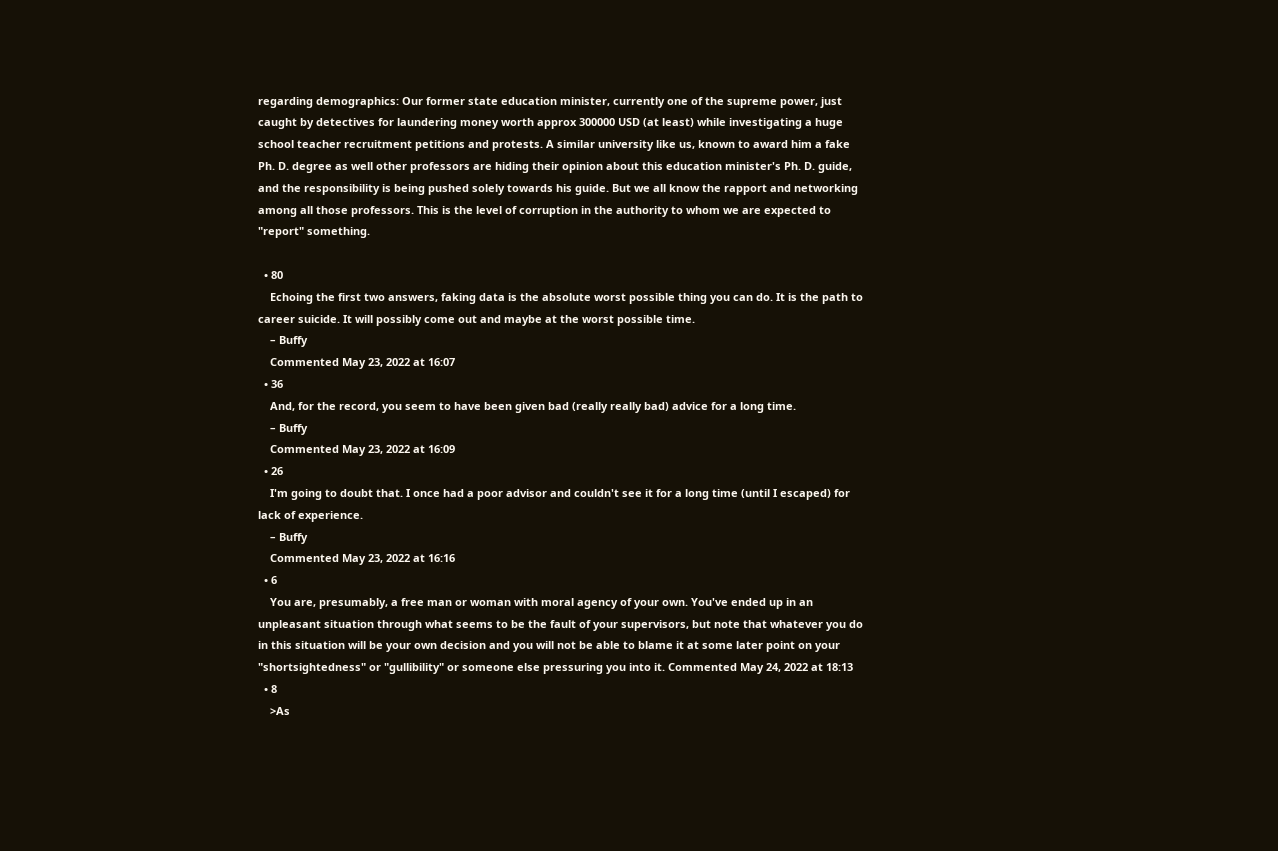regarding demographics: Our former state education minister, currently one of the supreme power, just caught by detectives for laundering money worth approx 300000 USD (at least) while investigating a huge school teacher recruitment petitions and protests. A similar university like us, known to award him a fake Ph. D. degree as well other professors are hiding their opinion about this education minister's Ph. D. guide, and the responsibility is being pushed solely towards his guide. But we all know the rapport and networking among all those professors. This is the level of corruption in the authority to whom we are expected to "report" something.

  • 80
    Echoing the first two answers, faking data is the absolute worst possible thing you can do. It is the path to career suicide. It will possibly come out and maybe at the worst possible time.
    – Buffy
    Commented May 23, 2022 at 16:07
  • 36
    And, for the record, you seem to have been given bad (really really bad) advice for a long time.
    – Buffy
    Commented May 23, 2022 at 16:09
  • 26
    I'm going to doubt that. I once had a poor advisor and couldn't see it for a long time (until I escaped) for lack of experience.
    – Buffy
    Commented May 23, 2022 at 16:16
  • 6
    You are, presumably, a free man or woman with moral agency of your own. You've ended up in an unpleasant situation through what seems to be the fault of your supervisors, but note that whatever you do in this situation will be your own decision and you will not be able to blame it at some later point on your "shortsightedness" or "gullibility" or someone else pressuring you into it. Commented May 24, 2022 at 18:13
  • 8
    >As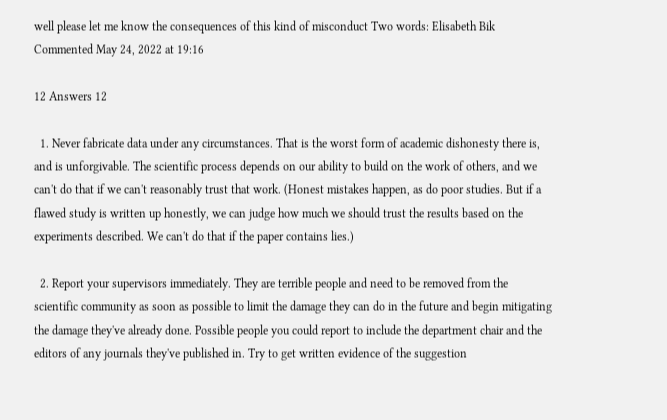well please let me know the consequences of this kind of misconduct Two words: Elisabeth Bik Commented May 24, 2022 at 19:16

12 Answers 12

  1. Never fabricate data under any circumstances. That is the worst form of academic dishonesty there is, and is unforgivable. The scientific process depends on our ability to build on the work of others, and we can't do that if we can't reasonably trust that work. (Honest mistakes happen, as do poor studies. But if a flawed study is written up honestly, we can judge how much we should trust the results based on the experiments described. We can't do that if the paper contains lies.)

  2. Report your supervisors immediately. They are terrible people and need to be removed from the scientific community as soon as possible to limit the damage they can do in the future and begin mitigating the damage they've already done. Possible people you could report to include the department chair and the editors of any journals they've published in. Try to get written evidence of the suggestion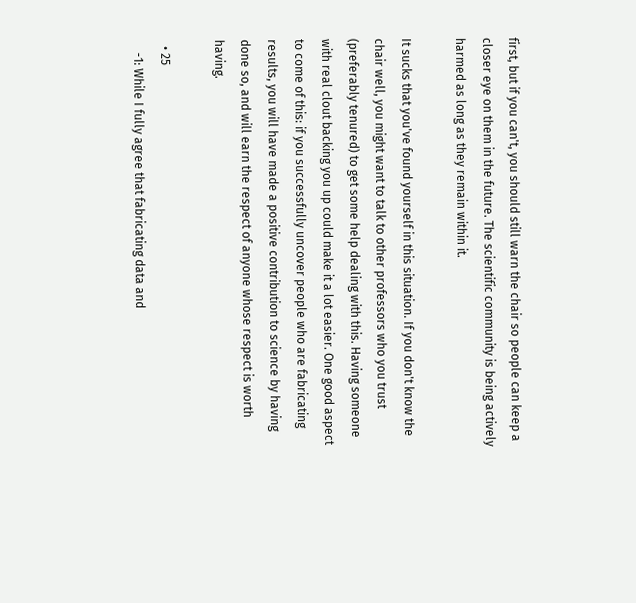first, but if you can't, you should still warn the chair so people can keep a closer eye on them in the future. The scientific community is being actively harmed as long as they remain within it.

It sucks that you've found yourself in this situation. If you don't know the chair well, you might want to talk to other professors who you trust (preferably tenured) to get some help dealing with this. Having someone with real clout backing you up could make it a lot easier. One good aspect to come of this: if you successfully uncover people who are fabricating results, you will have made a positive contribution to science by having done so, and will earn the respect of anyone whose respect is worth having.

  • 25
    -1: While I fully agree that fabricating data and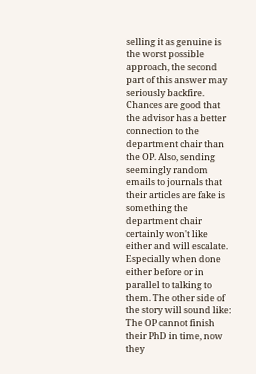selling it as genuine is the worst possible approach, the second part of this answer may seriously backfire. Chances are good that the advisor has a better connection to the department chair than the OP. Also, sending seemingly random emails to journals that their articles are fake is something the department chair certainly won't like either and will escalate. Especially when done either before or in parallel to talking to them. The other side of the story will sound like: The OP cannot finish their PhD in time, now they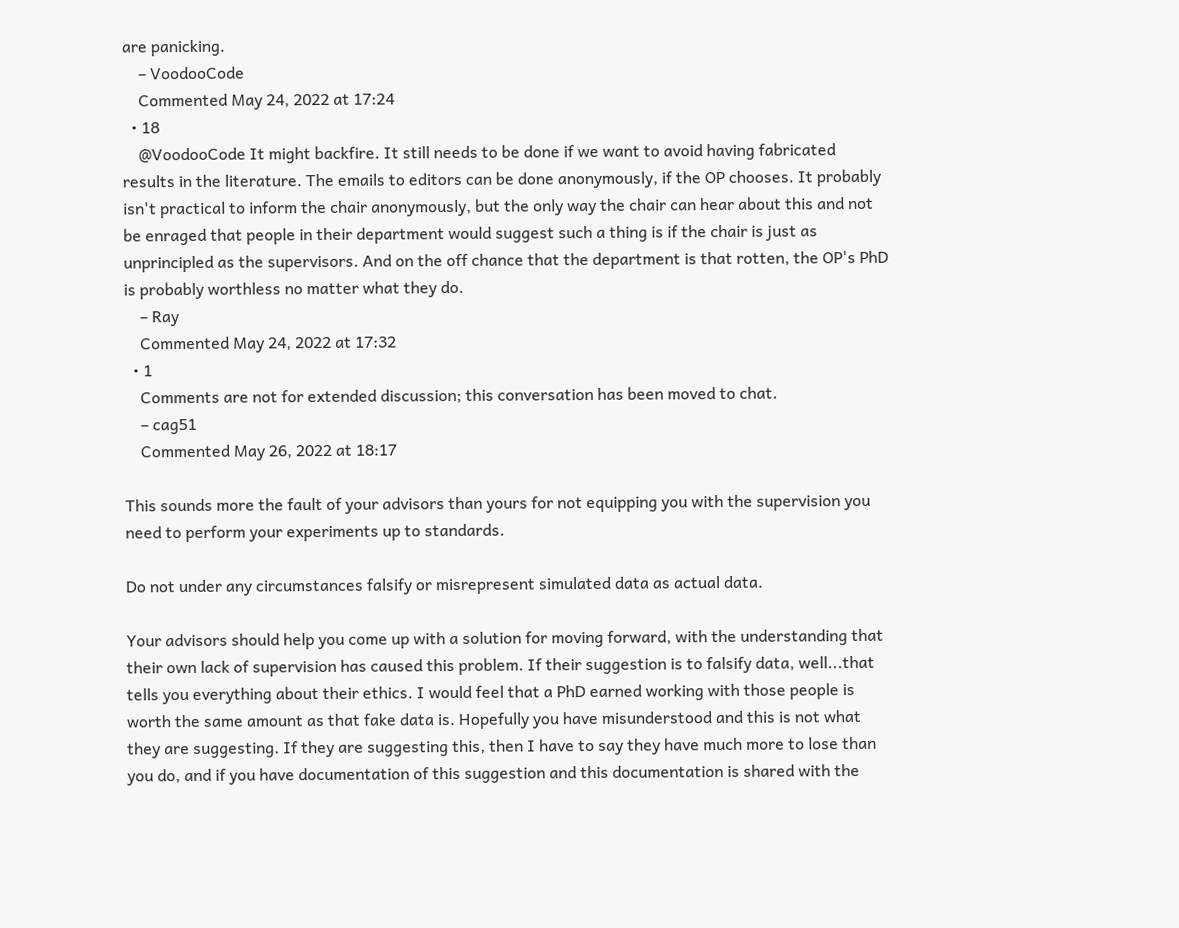are panicking.
    – VoodooCode
    Commented May 24, 2022 at 17:24
  • 18
    @VoodooCode It might backfire. It still needs to be done if we want to avoid having fabricated results in the literature. The emails to editors can be done anonymously, if the OP chooses. It probably isn't practical to inform the chair anonymously, but the only way the chair can hear about this and not be enraged that people in their department would suggest such a thing is if the chair is just as unprincipled as the supervisors. And on the off chance that the department is that rotten, the OP's PhD is probably worthless no matter what they do.
    – Ray
    Commented May 24, 2022 at 17:32
  • 1
    Comments are not for extended discussion; this conversation has been moved to chat.
    – cag51
    Commented May 26, 2022 at 18:17

This sounds more the fault of your advisors than yours for not equipping you with the supervision you need to perform your experiments up to standards.

Do not under any circumstances falsify or misrepresent simulated data as actual data.

Your advisors should help you come up with a solution for moving forward, with the understanding that their own lack of supervision has caused this problem. If their suggestion is to falsify data, well...that tells you everything about their ethics. I would feel that a PhD earned working with those people is worth the same amount as that fake data is. Hopefully you have misunderstood and this is not what they are suggesting. If they are suggesting this, then I have to say they have much more to lose than you do, and if you have documentation of this suggestion and this documentation is shared with the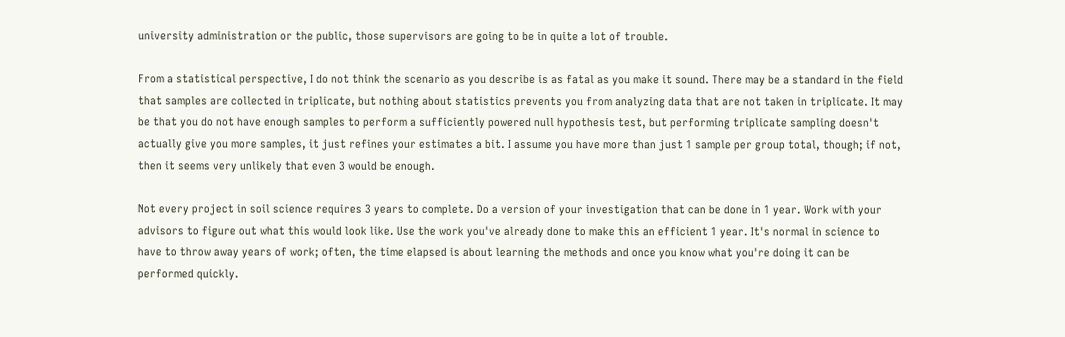university administration or the public, those supervisors are going to be in quite a lot of trouble.

From a statistical perspective, I do not think the scenario as you describe is as fatal as you make it sound. There may be a standard in the field that samples are collected in triplicate, but nothing about statistics prevents you from analyzing data that are not taken in triplicate. It may be that you do not have enough samples to perform a sufficiently powered null hypothesis test, but performing triplicate sampling doesn't actually give you more samples, it just refines your estimates a bit. I assume you have more than just 1 sample per group total, though; if not, then it seems very unlikely that even 3 would be enough.

Not every project in soil science requires 3 years to complete. Do a version of your investigation that can be done in 1 year. Work with your advisors to figure out what this would look like. Use the work you've already done to make this an efficient 1 year. It's normal in science to have to throw away years of work; often, the time elapsed is about learning the methods and once you know what you're doing it can be performed quickly.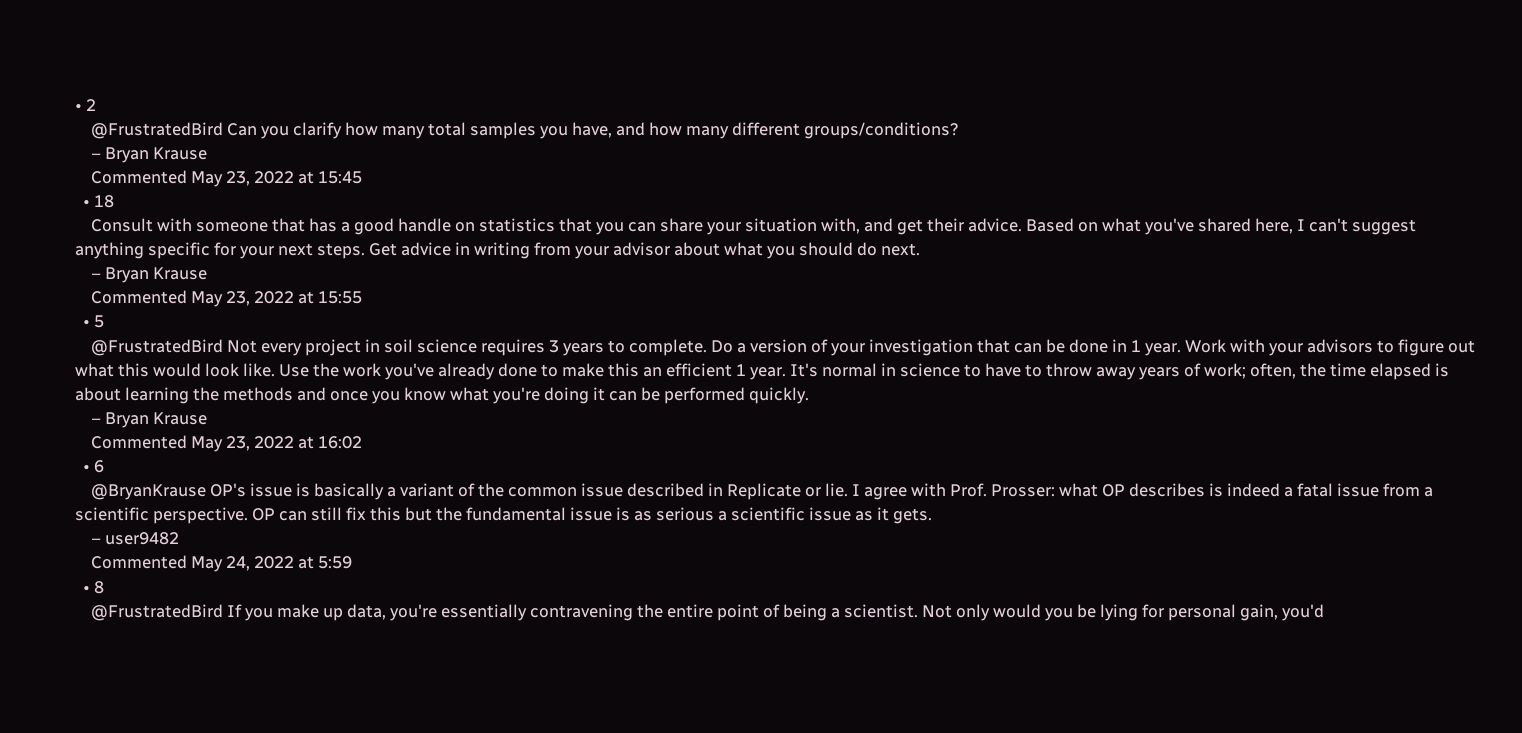• 2
    @FrustratedBird Can you clarify how many total samples you have, and how many different groups/conditions?
    – Bryan Krause
    Commented May 23, 2022 at 15:45
  • 18
    Consult with someone that has a good handle on statistics that you can share your situation with, and get their advice. Based on what you've shared here, I can't suggest anything specific for your next steps. Get advice in writing from your advisor about what you should do next.
    – Bryan Krause
    Commented May 23, 2022 at 15:55
  • 5
    @FrustratedBird Not every project in soil science requires 3 years to complete. Do a version of your investigation that can be done in 1 year. Work with your advisors to figure out what this would look like. Use the work you've already done to make this an efficient 1 year. It's normal in science to have to throw away years of work; often, the time elapsed is about learning the methods and once you know what you're doing it can be performed quickly.
    – Bryan Krause
    Commented May 23, 2022 at 16:02
  • 6
    @BryanKrause OP's issue is basically a variant of the common issue described in Replicate or lie. I agree with Prof. Prosser: what OP describes is indeed a fatal issue from a scientific perspective. OP can still fix this but the fundamental issue is as serious a scientific issue as it gets.
    – user9482
    Commented May 24, 2022 at 5:59
  • 8
    @FrustratedBird If you make up data, you're essentially contravening the entire point of being a scientist. Not only would you be lying for personal gain, you'd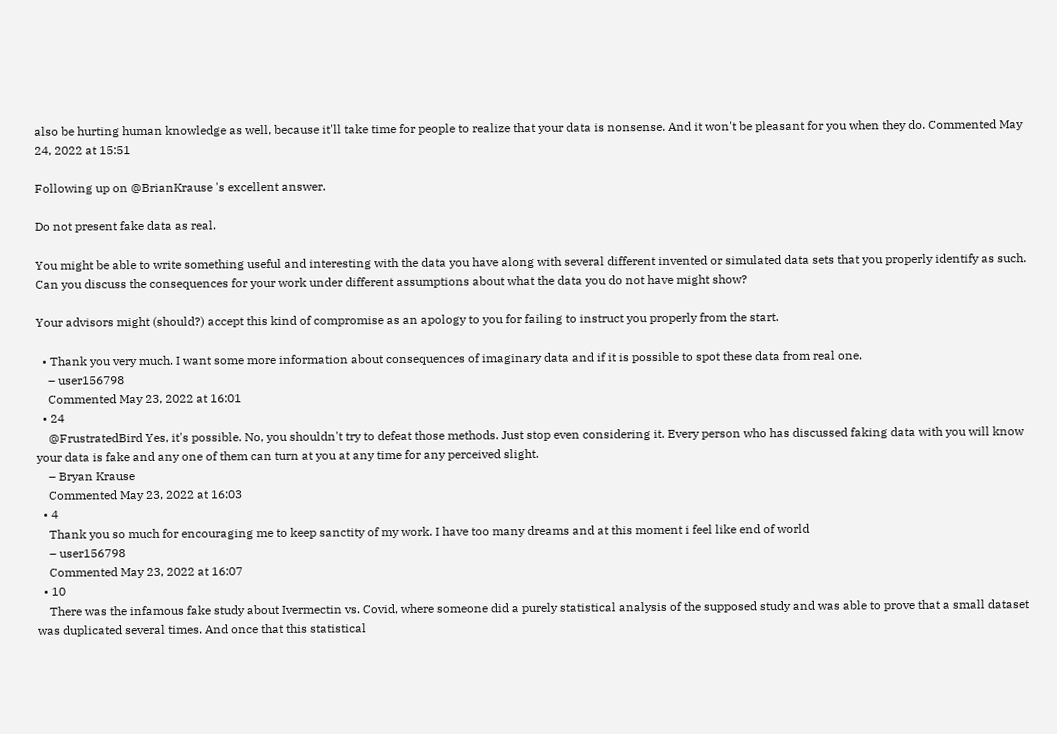also be hurting human knowledge as well, because it'll take time for people to realize that your data is nonsense. And it won't be pleasant for you when they do. Commented May 24, 2022 at 15:51

Following up on @BrianKrause 's excellent answer.

Do not present fake data as real.

You might be able to write something useful and interesting with the data you have along with several different invented or simulated data sets that you properly identify as such. Can you discuss the consequences for your work under different assumptions about what the data you do not have might show?

Your advisors might (should?) accept this kind of compromise as an apology to you for failing to instruct you properly from the start.

  • Thank you very much. I want some more information about consequences of imaginary data and if it is possible to spot these data from real one.
    – user156798
    Commented May 23, 2022 at 16:01
  • 24
    @FrustratedBird Yes, it's possible. No, you shouldn't try to defeat those methods. Just stop even considering it. Every person who has discussed faking data with you will know your data is fake and any one of them can turn at you at any time for any perceived slight.
    – Bryan Krause
    Commented May 23, 2022 at 16:03
  • 4
    Thank you so much for encouraging me to keep sanctity of my work. I have too many dreams and at this moment i feel like end of world
    – user156798
    Commented May 23, 2022 at 16:07
  • 10
    There was the infamous fake study about Ivermectin vs. Covid, where someone did a purely statistical analysis of the supposed study and was able to prove that a small dataset was duplicated several times. And once that this statistical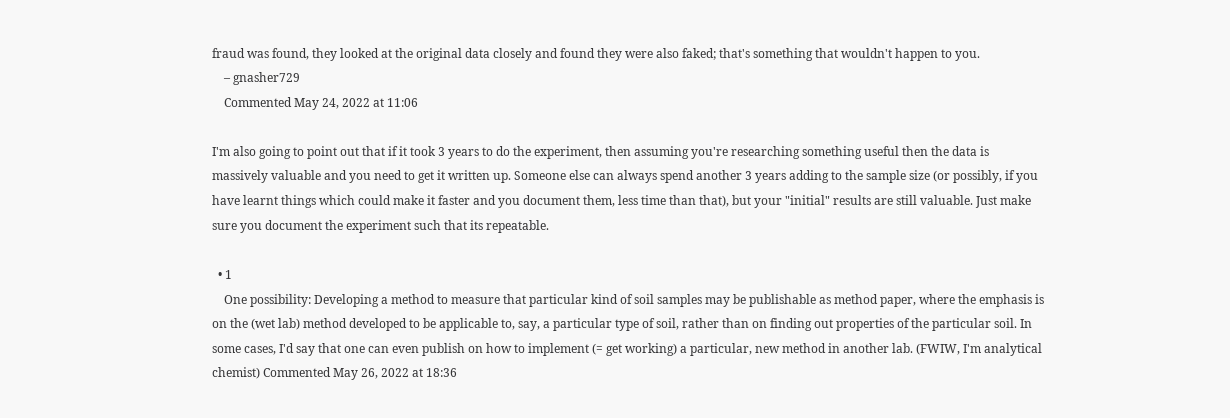fraud was found, they looked at the original data closely and found they were also faked; that's something that wouldn't happen to you.
    – gnasher729
    Commented May 24, 2022 at 11:06

I'm also going to point out that if it took 3 years to do the experiment, then assuming you're researching something useful then the data is massively valuable and you need to get it written up. Someone else can always spend another 3 years adding to the sample size (or possibly, if you have learnt things which could make it faster and you document them, less time than that), but your "initial" results are still valuable. Just make sure you document the experiment such that its repeatable.

  • 1
    One possibility: Developing a method to measure that particular kind of soil samples may be publishable as method paper, where the emphasis is on the (wet lab) method developed to be applicable to, say, a particular type of soil, rather than on finding out properties of the particular soil. In some cases, I'd say that one can even publish on how to implement (= get working) a particular, new method in another lab. (FWIW, I'm analytical chemist) Commented May 26, 2022 at 18:36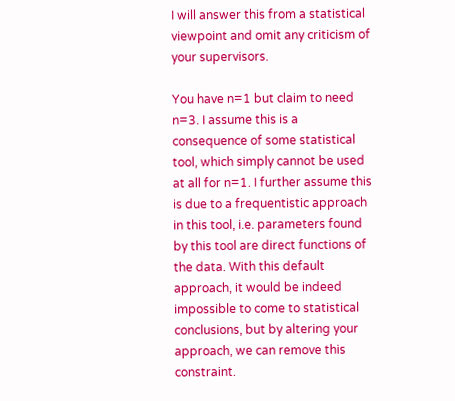I will answer this from a statistical viewpoint and omit any criticism of your supervisors.

You have n=1 but claim to need n=3. I assume this is a consequence of some statistical tool, which simply cannot be used at all for n=1. I further assume this is due to a frequentistic approach in this tool, i.e. parameters found by this tool are direct functions of the data. With this default approach, it would be indeed impossible to come to statistical conclusions, but by altering your approach, we can remove this constraint.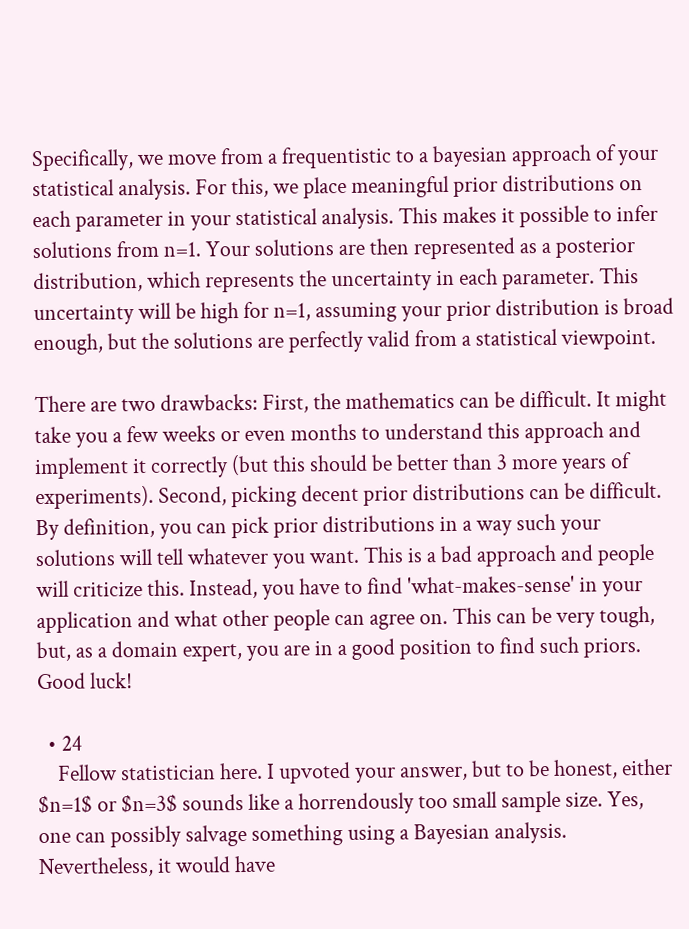Specifically, we move from a frequentistic to a bayesian approach of your statistical analysis. For this, we place meaningful prior distributions on each parameter in your statistical analysis. This makes it possible to infer solutions from n=1. Your solutions are then represented as a posterior distribution, which represents the uncertainty in each parameter. This uncertainty will be high for n=1, assuming your prior distribution is broad enough, but the solutions are perfectly valid from a statistical viewpoint.

There are two drawbacks: First, the mathematics can be difficult. It might take you a few weeks or even months to understand this approach and implement it correctly (but this should be better than 3 more years of experiments). Second, picking decent prior distributions can be difficult. By definition, you can pick prior distributions in a way such your solutions will tell whatever you want. This is a bad approach and people will criticize this. Instead, you have to find 'what-makes-sense' in your application and what other people can agree on. This can be very tough, but, as a domain expert, you are in a good position to find such priors. Good luck!

  • 24
    Fellow statistician here. I upvoted your answer, but to be honest, either $n=1$ or $n=3$ sounds like a horrendously too small sample size. Yes, one can possibly salvage something using a Bayesian analysis. Nevertheless, it would have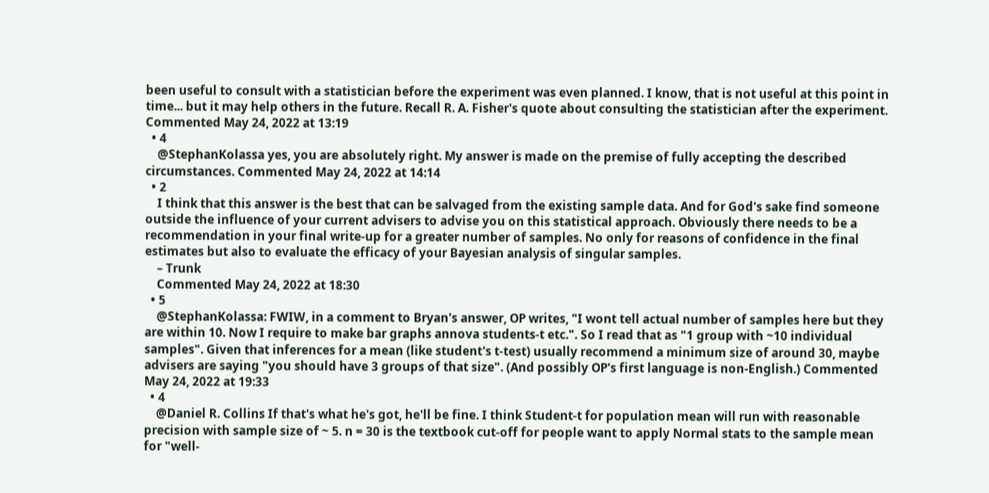been useful to consult with a statistician before the experiment was even planned. I know, that is not useful at this point in time... but it may help others in the future. Recall R. A. Fisher's quote about consulting the statistician after the experiment. Commented May 24, 2022 at 13:19
  • 4
    @StephanKolassa yes, you are absolutely right. My answer is made on the premise of fully accepting the described circumstances. Commented May 24, 2022 at 14:14
  • 2
    I think that this answer is the best that can be salvaged from the existing sample data. And for God's sake find someone outside the influence of your current advisers to advise you on this statistical approach. Obviously there needs to be a recommendation in your final write-up for a greater number of samples. No only for reasons of confidence in the final estimates but also to evaluate the efficacy of your Bayesian analysis of singular samples.
    – Trunk
    Commented May 24, 2022 at 18:30
  • 5
    @StephanKolassa: FWIW, in a comment to Bryan's answer, OP writes, "I wont tell actual number of samples here but they are within 10. Now I require to make bar graphs annova students-t etc.". So I read that as "1 group with ~10 individual samples". Given that inferences for a mean (like student's t-test) usually recommend a minimum size of around 30, maybe advisers are saying "you should have 3 groups of that size". (And possibly OP's first language is non-English.) Commented May 24, 2022 at 19:33
  • 4
    @Daniel R. Collins If that's what he's got, he'll be fine. I think Student-t for population mean will run with reasonable precision with sample size of ~ 5. n = 30 is the textbook cut-off for people want to apply Normal stats to the sample mean for "well-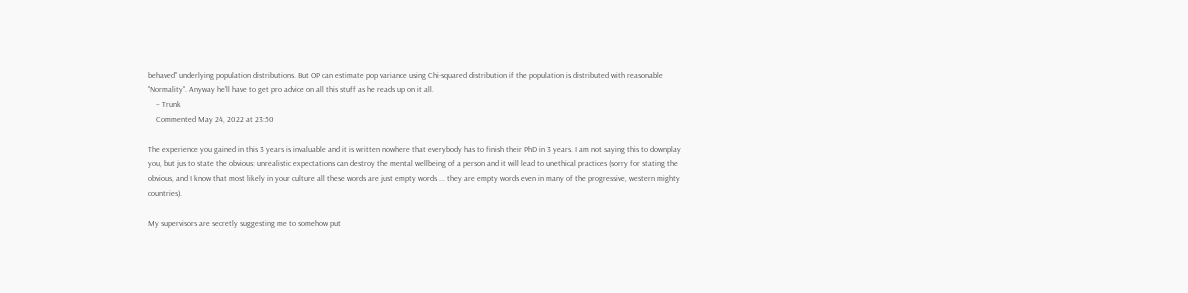behaved" underlying population distributions. But OP can estimate pop variance using Chi-squared distribution if the population is distributed with reasonable "Normality". Anyway he'll have to get pro advice on all this stuff as he reads up on it all.
    – Trunk
    Commented May 24, 2022 at 23:50

The experience you gained in this 3 years is invaluable and it is written nowhere that everybody has to finish their PhD in 3 years. I am not saying this to downplay you, but jus to state the obvious: unrealistic expectations can destroy the mental wellbeing of a person and it will lead to unethical practices (sorry for stating the obvious, and I know that most likely in your culture all these words are just empty words ... they are empty words even in many of the progressive, western mighty countries).

My supervisors are secretly suggesting me to somehow put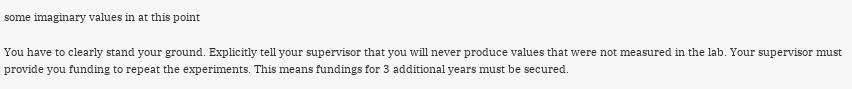some imaginary values in at this point

You have to clearly stand your ground. Explicitly tell your supervisor that you will never produce values that were not measured in the lab. Your supervisor must provide you funding to repeat the experiments. This means fundings for 3 additional years must be secured.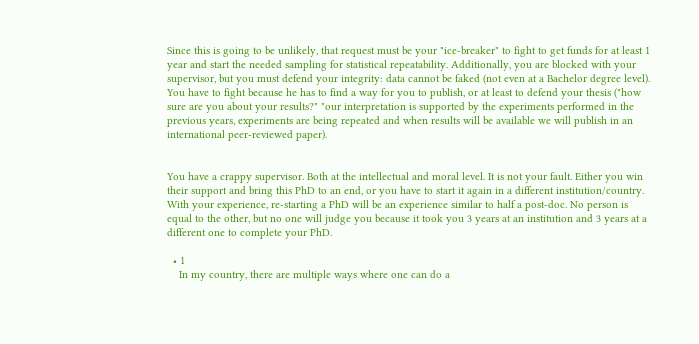Since this is going to be unlikely, that request must be your "ice-breaker" to fight to get funds for at least 1 year and start the needed sampling for statistical repeatability. Additionally, you are blocked with your supervisor, but you must defend your integrity: data cannot be faked (not even at a Bachelor degree level). You have to fight because he has to find a way for you to publish, or at least to defend your thesis ("how sure are you about your results?" "our interpretation is supported by the experiments performed in the previous years, experiments are being repeated and when results will be available we will publish in an international peer-reviewed paper).


You have a crappy supervisor. Both at the intellectual and moral level. It is not your fault. Either you win their support and bring this PhD to an end, or you have to start it again in a different institution/country. With your experience, re-starting a PhD will be an experience similar to half a post-doc. No person is equal to the other, but no one will judge you because it took you 3 years at an institution and 3 years at a different one to complete your PhD.

  • 1
    In my country, there are multiple ways where one can do a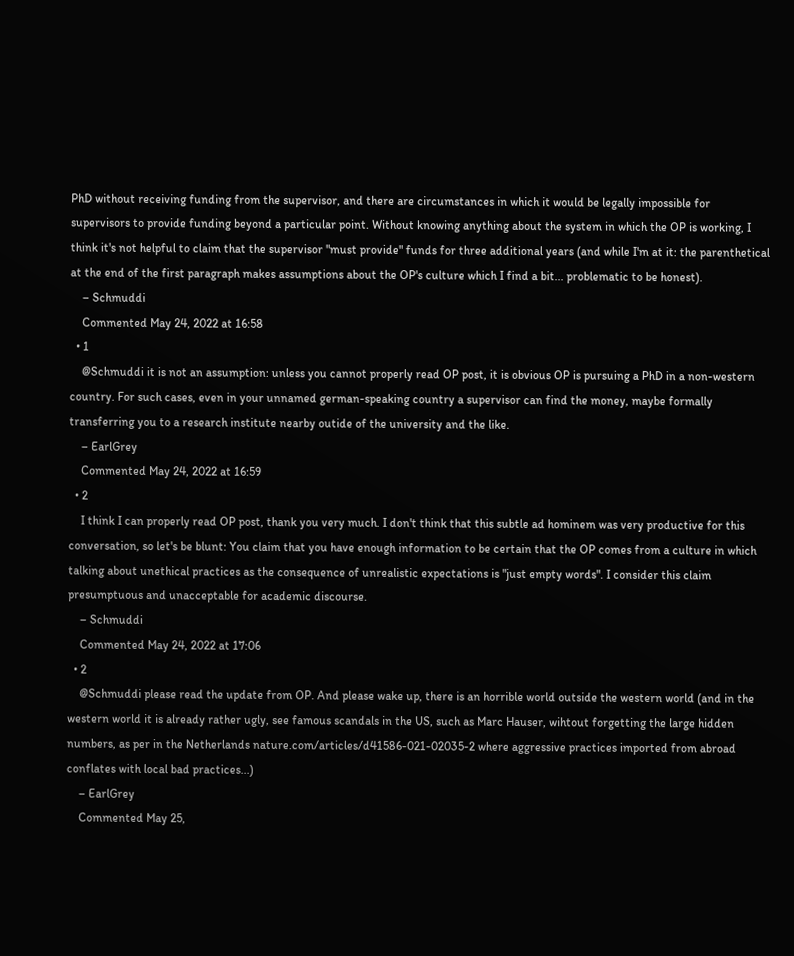PhD without receiving funding from the supervisor, and there are circumstances in which it would be legally impossible for supervisors to provide funding beyond a particular point. Without knowing anything about the system in which the OP is working, I think it's not helpful to claim that the supervisor "must provide" funds for three additional years (and while I'm at it: the parenthetical at the end of the first paragraph makes assumptions about the OP's culture which I find a bit... problematic to be honest).
    – Schmuddi
    Commented May 24, 2022 at 16:58
  • 1
    @Schmuddi it is not an assumption: unless you cannot properly read OP post, it is obvious OP is pursuing a PhD in a non-western country. For such cases, even in your unnamed german-speaking country a supervisor can find the money, maybe formally transferring you to a research institute nearby outide of the university and the like.
    – EarlGrey
    Commented May 24, 2022 at 16:59
  • 2
    I think I can properly read OP post, thank you very much. I don't think that this subtle ad hominem was very productive for this conversation, so let's be blunt: You claim that you have enough information to be certain that the OP comes from a culture in which talking about unethical practices as the consequence of unrealistic expectations is "just empty words". I consider this claim presumptuous and unacceptable for academic discourse.
    – Schmuddi
    Commented May 24, 2022 at 17:06
  • 2
    @Schmuddi please read the update from OP. And please wake up, there is an horrible world outside the western world (and in the western world it is already rather ugly, see famous scandals in the US, such as Marc Hauser, wihtout forgetting the large hidden numbers, as per in the Netherlands nature.com/articles/d41586-021-02035-2 where aggressive practices imported from abroad conflates with local bad practices...)
    – EarlGrey
    Commented May 25,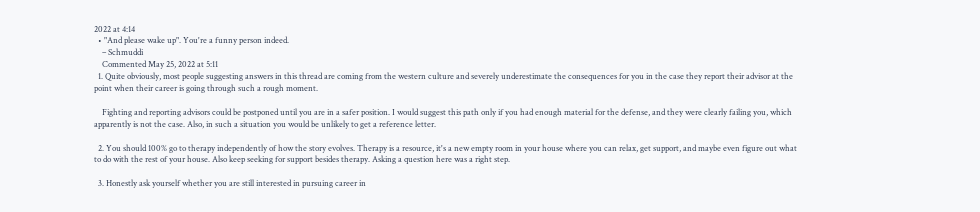2022 at 4:14
  • "And please wake up". You're a funny person indeed.
    – Schmuddi
    Commented May 25, 2022 at 5:11
  1. Quite obviously, most people suggesting answers in this thread are coming from the western culture and severely underestimate the consequences for you in the case they report their advisor at the point when their career is going through such a rough moment.

    Fighting and reporting advisors could be postponed until you are in a safer position. I would suggest this path only if you had enough material for the defense, and they were clearly failing you, which apparently is not the case. Also, in such a situation you would be unlikely to get a reference letter.

  2. You should 100% go to therapy independently of how the story evolves. Therapy is a resource, it's a new empty room in your house where you can relax, get support, and maybe even figure out what to do with the rest of your house. Also keep seeking for support besides therapy. Asking a question here was a right step.

  3. Honestly ask yourself whether you are still interested in pursuing career in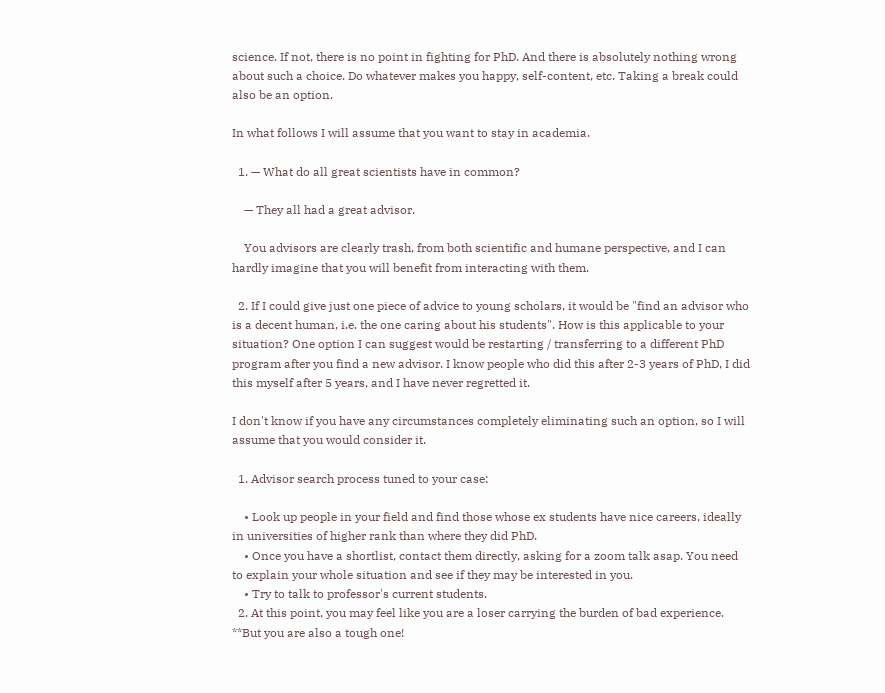science. If not, there is no point in fighting for PhD. And there is absolutely nothing wrong about such a choice. Do whatever makes you happy, self-content, etc. Taking a break could also be an option.

In what follows I will assume that you want to stay in academia.

  1. — What do all great scientists have in common?

    — They all had a great advisor.

    You advisors are clearly trash, from both scientific and humane perspective, and I can hardly imagine that you will benefit from interacting with them.

  2. If I could give just one piece of advice to young scholars, it would be "find an advisor who is a decent human, i.e. the one caring about his students". How is this applicable to your situation? One option I can suggest would be restarting / transferring to a different PhD program after you find a new advisor. I know people who did this after 2-3 years of PhD, I did this myself after 5 years, and I have never regretted it.

I don't know if you have any circumstances completely eliminating such an option, so I will assume that you would consider it.

  1. Advisor search process tuned to your case:

    • Look up people in your field and find those whose ex students have nice careers, ideally in universities of higher rank than where they did PhD.
    • Once you have a shortlist, contact them directly, asking for a zoom talk asap. You need to explain your whole situation and see if they may be interested in you.
    • Try to talk to professor's current students.
  2. At this point, you may feel like you are a loser carrying the burden of bad experience. **But you are also a tough one!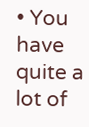• You have quite a lot of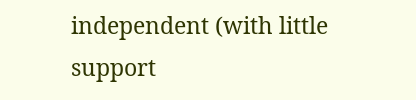independent (with little support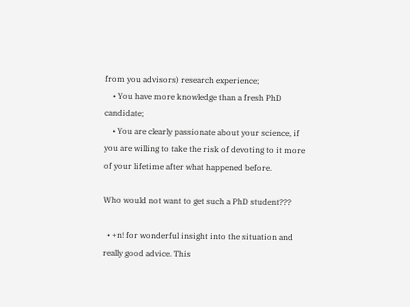from you advisors) research experience;
    • You have more knowledge than a fresh PhD candidate;
    • You are clearly passionate about your science, if you are willing to take the risk of devoting to it more of your lifetime after what happened before.

Who would not want to get such a PhD student???

  • +n! for wonderful insight into the situation and really good advice. This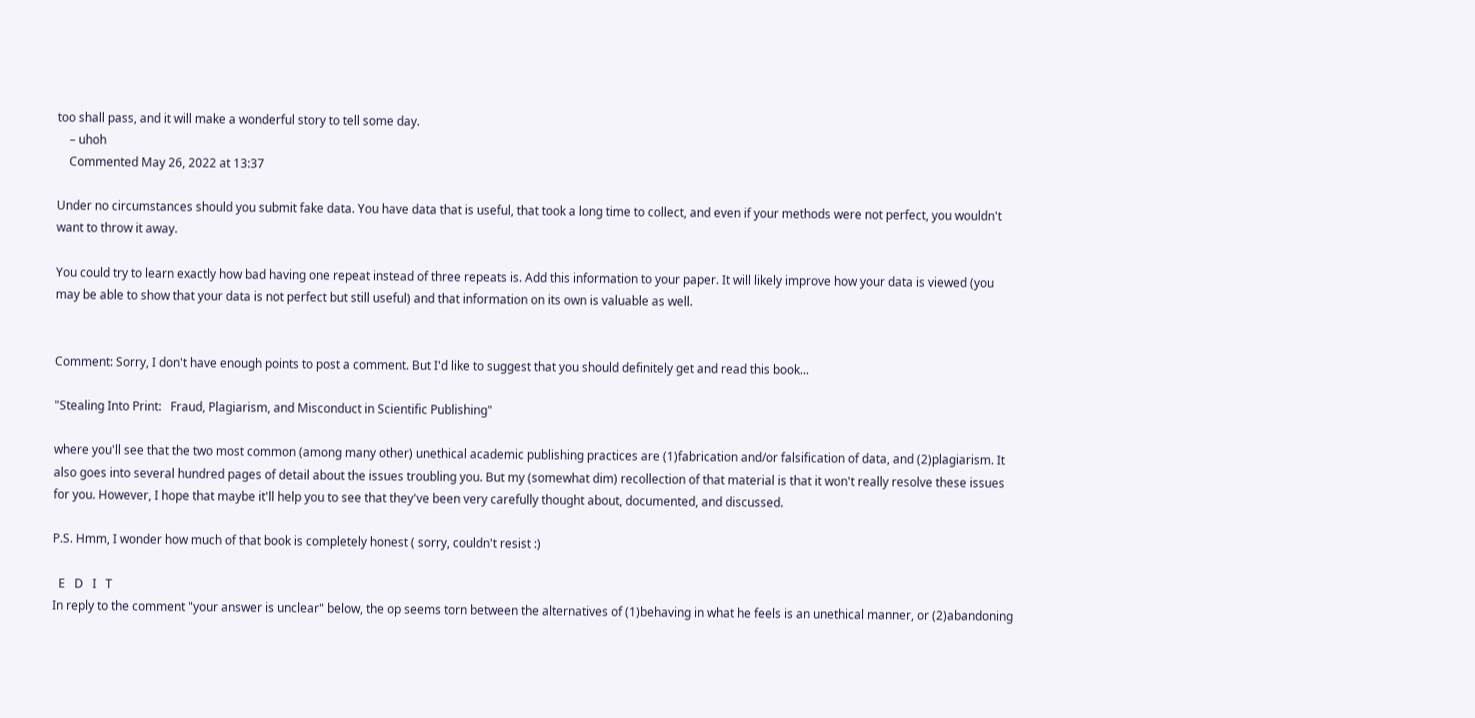too shall pass, and it will make a wonderful story to tell some day.
    – uhoh
    Commented May 26, 2022 at 13:37

Under no circumstances should you submit fake data. You have data that is useful, that took a long time to collect, and even if your methods were not perfect, you wouldn't want to throw it away.

You could try to learn exactly how bad having one repeat instead of three repeats is. Add this information to your paper. It will likely improve how your data is viewed (you may be able to show that your data is not perfect but still useful) and that information on its own is valuable as well.


Comment: Sorry, I don't have enough points to post a comment. But I'd like to suggest that you should definitely get and read this book...

"Stealing Into Print:   Fraud, Plagiarism, and Misconduct in Scientific Publishing"

where you'll see that the two most common (among many other) unethical academic publishing practices are (1)fabrication and/or falsification of data, and (2)plagiarism. It also goes into several hundred pages of detail about the issues troubling you. But my (somewhat dim) recollection of that material is that it won't really resolve these issues for you. However, I hope that maybe it'll help you to see that they've been very carefully thought about, documented, and discussed.

P.S. Hmm, I wonder how much of that book is completely honest ( sorry, couldn't resist :)

  E   D   I   T
In reply to the comment "your answer is unclear" below, the op seems torn between the alternatives of (1)behaving in what he feels is an unethical manner, or (2)abandoning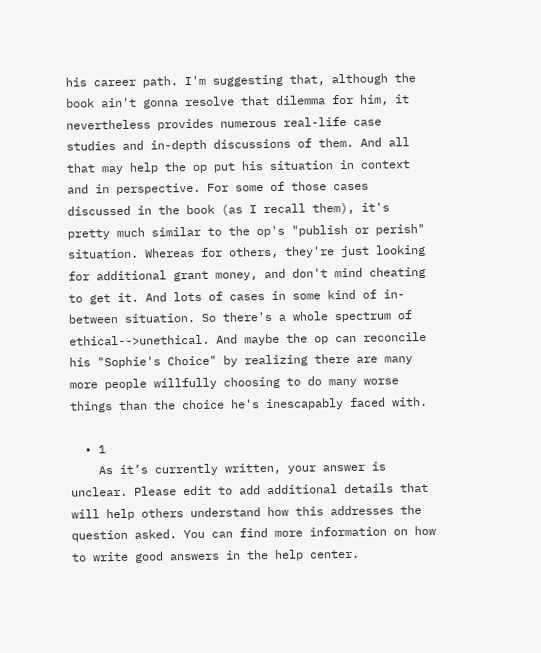his career path. I'm suggesting that, although the book ain't gonna resolve that dilemma for him, it nevertheless provides numerous real-life case studies and in-depth discussions of them. And all that may help the op put his situation in context and in perspective. For some of those cases discussed in the book (as I recall them), it's pretty much similar to the op's "publish or perish" situation. Whereas for others, they're just looking for additional grant money, and don't mind cheating to get it. And lots of cases in some kind of in-between situation. So there's a whole spectrum of ethical-->unethical. And maybe the op can reconcile his "Sophie's Choice" by realizing there are many more people willfully choosing to do many worse things than the choice he's inescapably faced with.

  • 1
    As it’s currently written, your answer is unclear. Please edit to add additional details that will help others understand how this addresses the question asked. You can find more information on how to write good answers in the help center.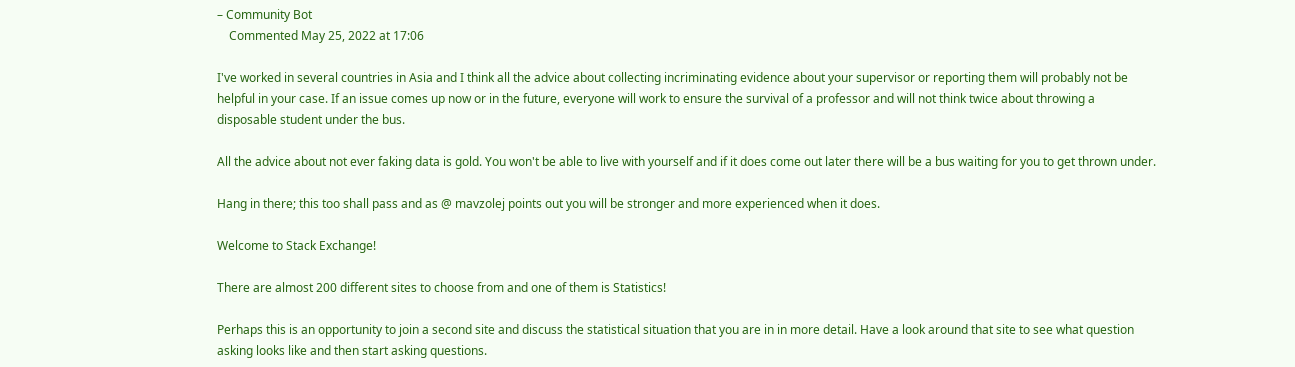– Community Bot
    Commented May 25, 2022 at 17:06

I've worked in several countries in Asia and I think all the advice about collecting incriminating evidence about your supervisor or reporting them will probably not be helpful in your case. If an issue comes up now or in the future, everyone will work to ensure the survival of a professor and will not think twice about throwing a disposable student under the bus.

All the advice about not ever faking data is gold. You won't be able to live with yourself and if it does come out later there will be a bus waiting for you to get thrown under.

Hang in there; this too shall pass and as @ mavzolej points out you will be stronger and more experienced when it does.

Welcome to Stack Exchange!

There are almost 200 different sites to choose from and one of them is Statistics!

Perhaps this is an opportunity to join a second site and discuss the statistical situation that you are in in more detail. Have a look around that site to see what question asking looks like and then start asking questions.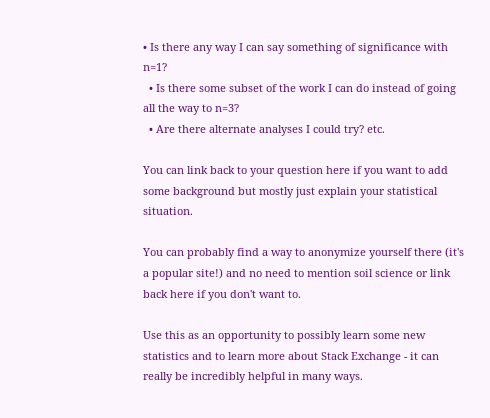• Is there any way I can say something of significance with n=1?
  • Is there some subset of the work I can do instead of going all the way to n=3?
  • Are there alternate analyses I could try? etc.

You can link back to your question here if you want to add some background but mostly just explain your statistical situation.

You can probably find a way to anonymize yourself there (it's a popular site!) and no need to mention soil science or link back here if you don't want to.

Use this as an opportunity to possibly learn some new statistics and to learn more about Stack Exchange - it can really be incredibly helpful in many ways.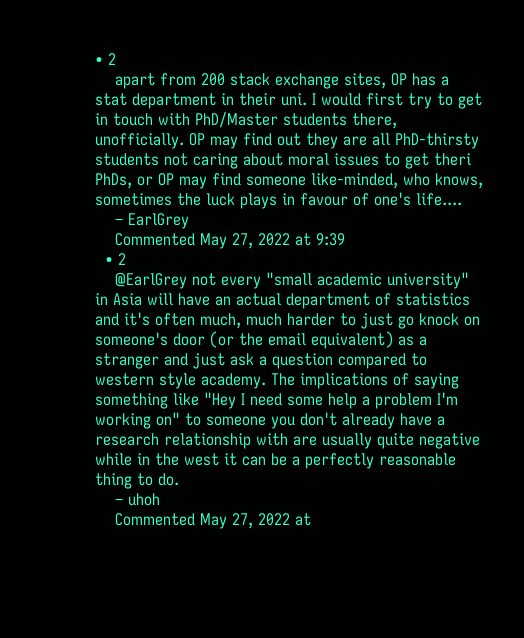• 2
    apart from 200 stack exchange sites, OP has a stat department in their uni. I would first try to get in touch with PhD/Master students there, unofficially. OP may find out they are all PhD-thirsty students not caring about moral issues to get theri PhDs, or OP may find someone like-minded, who knows, sometimes the luck plays in favour of one's life....
    – EarlGrey
    Commented May 27, 2022 at 9:39
  • 2
    @EarlGrey not every "small academic university" in Asia will have an actual department of statistics and it's often much, much harder to just go knock on someone's door (or the email equivalent) as a stranger and just ask a question compared to western style academy. The implications of saying something like "Hey I need some help a problem I'm working on" to someone you don't already have a research relationship with are usually quite negative while in the west it can be a perfectly reasonable thing to do.
    – uhoh
    Commented May 27, 2022 at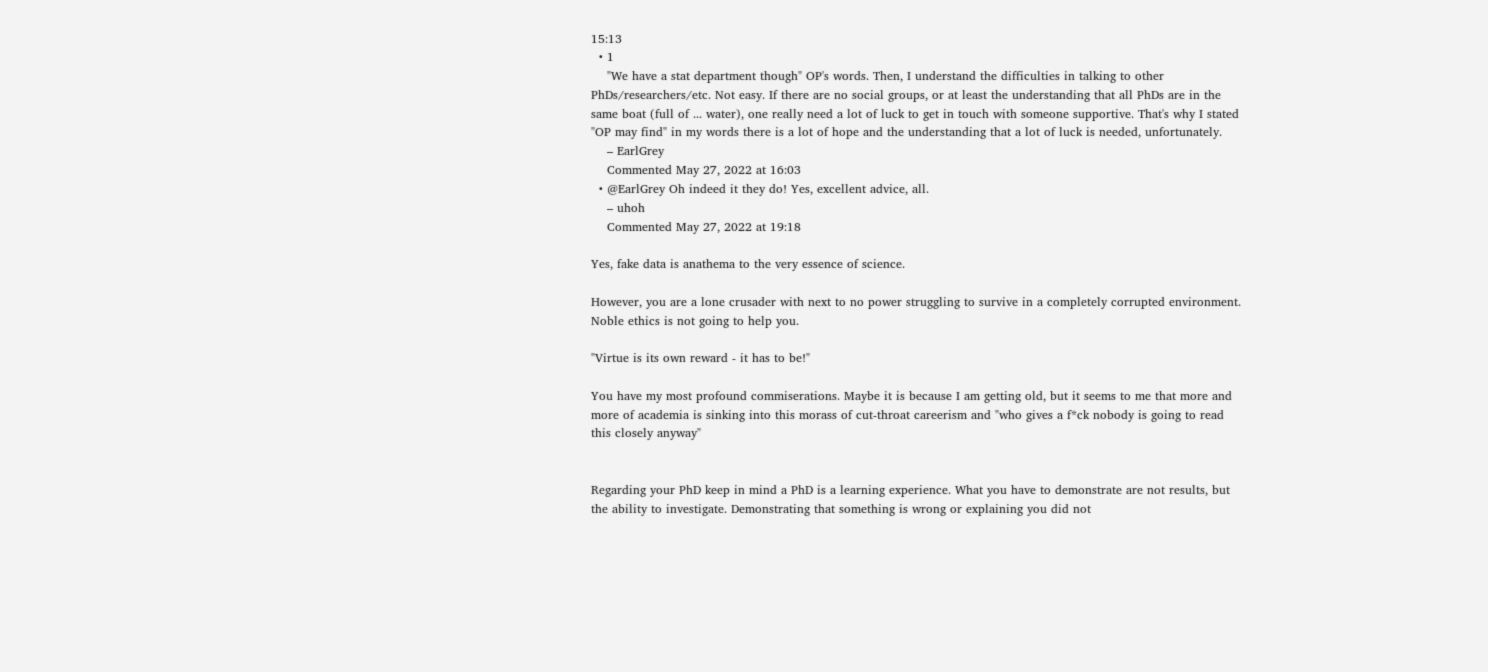15:13
  • 1
    "We have a stat department though" OP's words. Then, I understand the difficulties in talking to other PhDs/researchers/etc. Not easy. If there are no social groups, or at least the understanding that all PhDs are in the same boat (full of ... water), one really need a lot of luck to get in touch with someone supportive. That's why I stated "OP may find" in my words there is a lot of hope and the understanding that a lot of luck is needed, unfortunately.
    – EarlGrey
    Commented May 27, 2022 at 16:03
  • @EarlGrey Oh indeed it they do! Yes, excellent advice, all.
    – uhoh
    Commented May 27, 2022 at 19:18

Yes, fake data is anathema to the very essence of science.

However, you are a lone crusader with next to no power struggling to survive in a completely corrupted environment. Noble ethics is not going to help you.

"Virtue is its own reward - it has to be!"

You have my most profound commiserations. Maybe it is because I am getting old, but it seems to me that more and more of academia is sinking into this morass of cut-throat careerism and "who gives a f*ck nobody is going to read this closely anyway"


Regarding your PhD keep in mind a PhD is a learning experience. What you have to demonstrate are not results, but the ability to investigate. Demonstrating that something is wrong or explaining you did not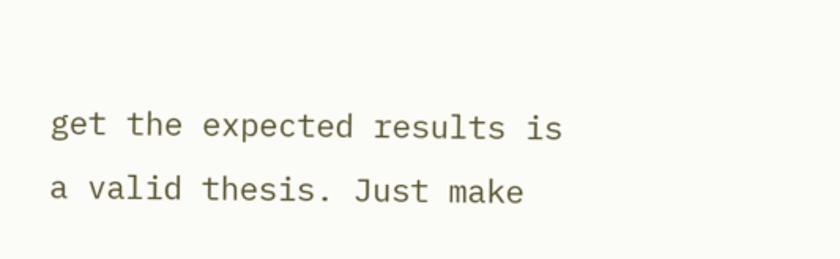get the expected results is a valid thesis. Just make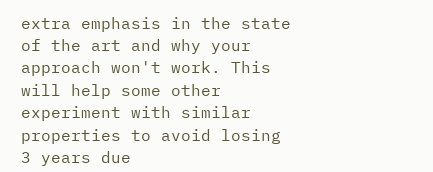extra emphasis in the state of the art and why your approach won't work. This will help some other experiment with similar properties to avoid losing 3 years due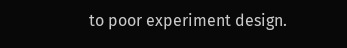to poor experiment design.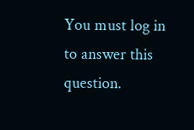You must log in to answer this question.